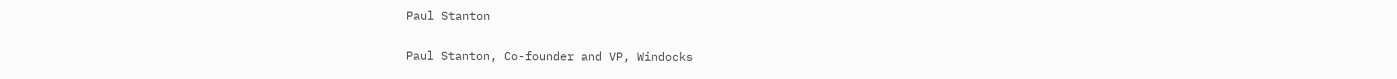Paul Stanton

Paul Stanton, Co-founder and VP, Windocks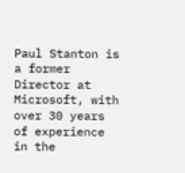Paul Stanton is a former Director at Microsoft, with over 30 years of experience in the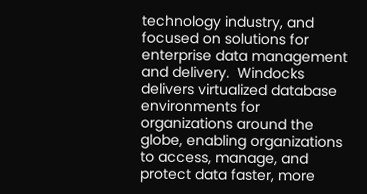technology industry, and focused on solutions for enterprise data management and delivery.  Windocks delivers virtualized database environments for organizations around the globe, enabling organizations to access, manage, and protect data faster, more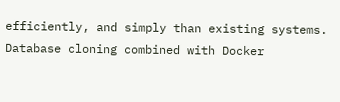efficiently, and simply than existing systems.  Database cloning combined with Docker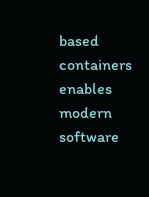based containers enables modern software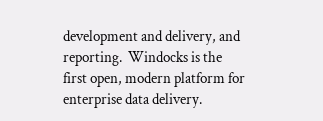development and delivery, and reporting.  Windocks is the first open, modern platform for enterprise data delivery.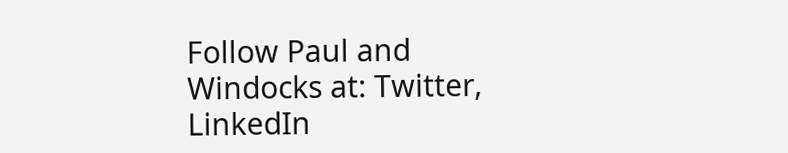Follow Paul and Windocks at: Twitter, LinkedIn